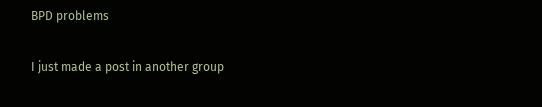BPD problems

I just made a post in another group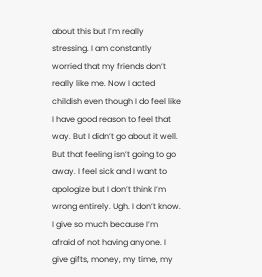about this but I’m really stressing. I am constantly worried that my friends don’t really like me. Now I acted childish even though I do feel like I have good reason to feel that way. But I didn’t go about it well. But that feeling isn’t going to go away. I feel sick and I want to apologize but I don’t think I’m wrong entirely. Ugh. I don’t know. I give so much because I’m afraid of not having anyone. I give gifts, money, my time, my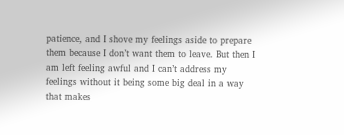patience, and I shove my feelings aside to prepare them because I don’t want them to leave. But then I am left feeling awful and I can’t address my feelings without it being some big deal in a way that makes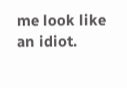me look like an idiot.